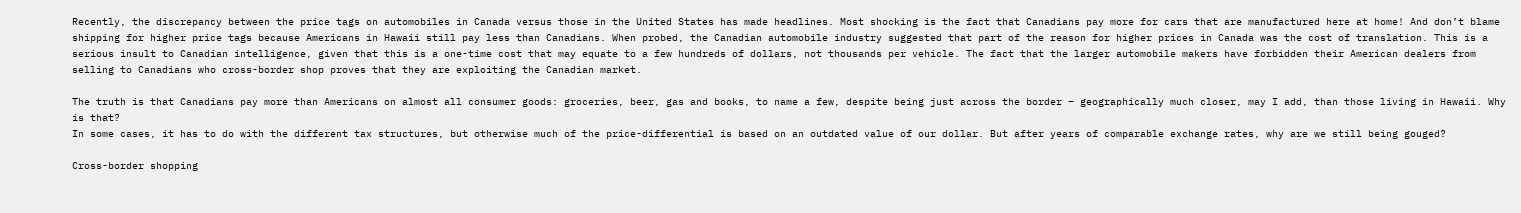Recently, the discrepancy between the price tags on automobiles in Canada versus those in the United States has made headlines. Most shocking is the fact that Canadians pay more for cars that are manufactured here at home! And don’t blame shipping for higher price tags because Americans in Hawaii still pay less than Canadians. When probed, the Canadian automobile industry suggested that part of the reason for higher prices in Canada was the cost of translation. This is a serious insult to Canadian intelligence, given that this is a one-time cost that may equate to a few hundreds of dollars, not thousands per vehicle. The fact that the larger automobile makers have forbidden their American dealers from selling to Canadians who cross-border shop proves that they are exploiting the Canadian market.

The truth is that Canadians pay more than Americans on almost all consumer goods: groceries, beer, gas and books, to name a few, despite being just across the border – geographically much closer, may I add, than those living in Hawaii. Why is that?
In some cases, it has to do with the different tax structures, but otherwise much of the price-differential is based on an outdated value of our dollar. But after years of comparable exchange rates, why are we still being gouged?

Cross-border shopping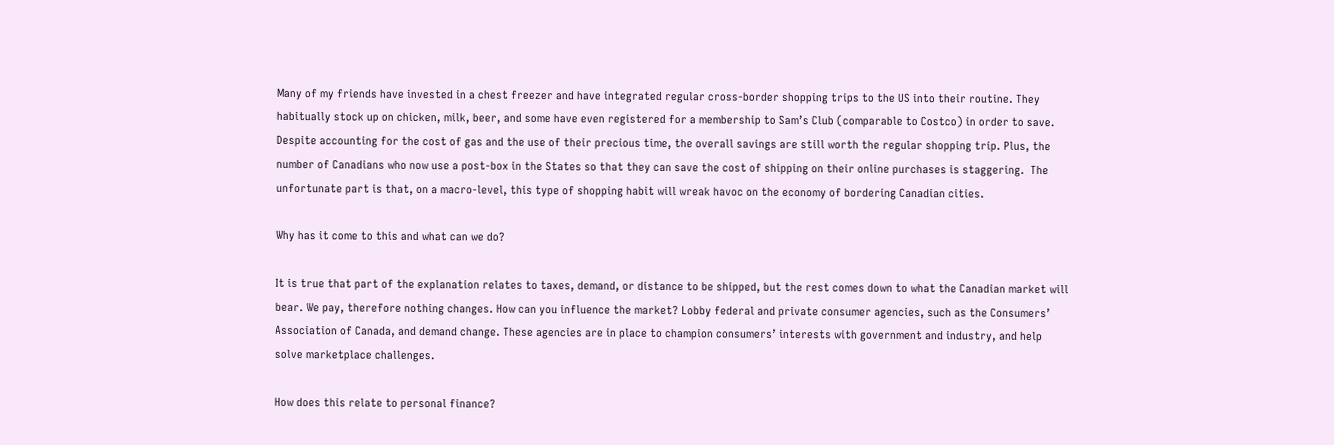Many of my friends have invested in a chest freezer and have integrated regular cross-border shopping trips to the US into their routine. They habitually stock up on chicken, milk, beer, and some have even registered for a membership to Sam’s Club (comparable to Costco) in order to save. Despite accounting for the cost of gas and the use of their precious time, the overall savings are still worth the regular shopping trip. Plus, the number of Canadians who now use a post-box in the States so that they can save the cost of shipping on their online purchases is staggering.  The unfortunate part is that, on a macro-level, this type of shopping habit will wreak havoc on the economy of bordering Canadian cities.

Why has it come to this and what can we do?

It is true that part of the explanation relates to taxes, demand, or distance to be shipped, but the rest comes down to what the Canadian market will bear. We pay, therefore nothing changes. How can you influence the market? Lobby federal and private consumer agencies, such as the Consumers’ Association of Canada, and demand change. These agencies are in place to champion consumers’ interests with government and industry, and help solve marketplace challenges.

How does this relate to personal finance?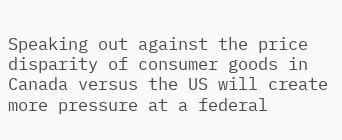Speaking out against the price disparity of consumer goods in Canada versus the US will create more pressure at a federal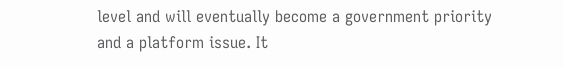level and will eventually become a government priority and a platform issue. It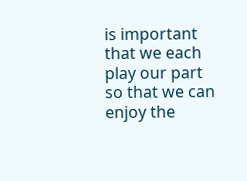is important that we each play our part so that we can enjoy the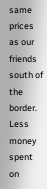same prices as our friends south of the border.
Less money spent on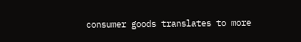consumer goods translates to more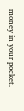money in your pocket.